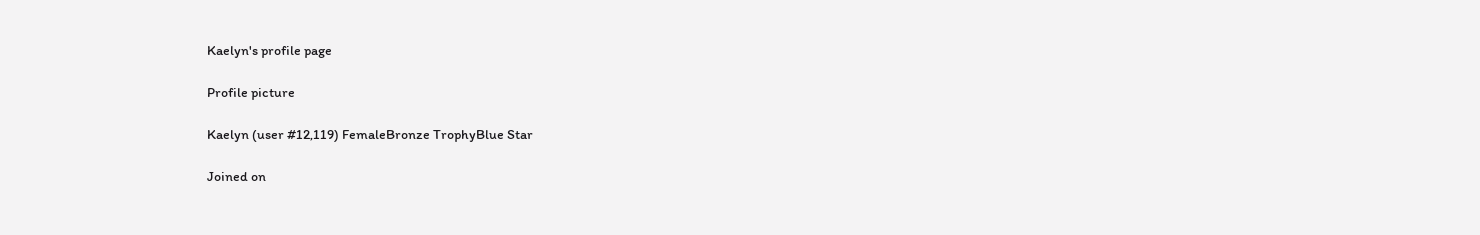Kaelyn's profile page

Profile picture

Kaelyn (user #12,119) FemaleBronze TrophyBlue Star

Joined on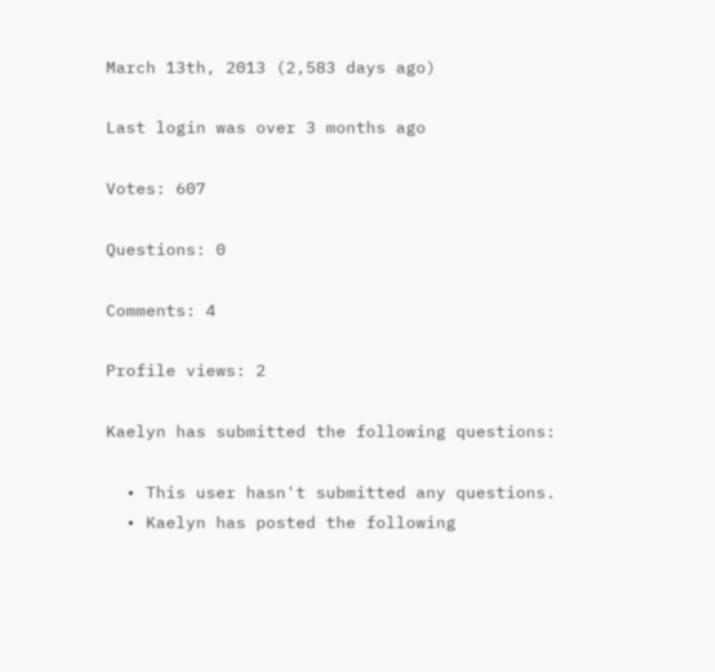March 13th, 2013 (2,583 days ago)

Last login was over 3 months ago

Votes: 607

Questions: 0

Comments: 4

Profile views: 2

Kaelyn has submitted the following questions:

  • This user hasn't submitted any questions.
  • Kaelyn has posted the following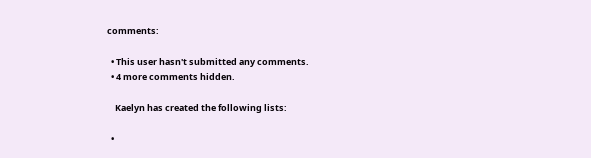comments:

  • This user hasn't submitted any comments.
  • 4 more comments hidden.

    Kaelyn has created the following lists:

  •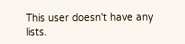This user doesn't have any lists.